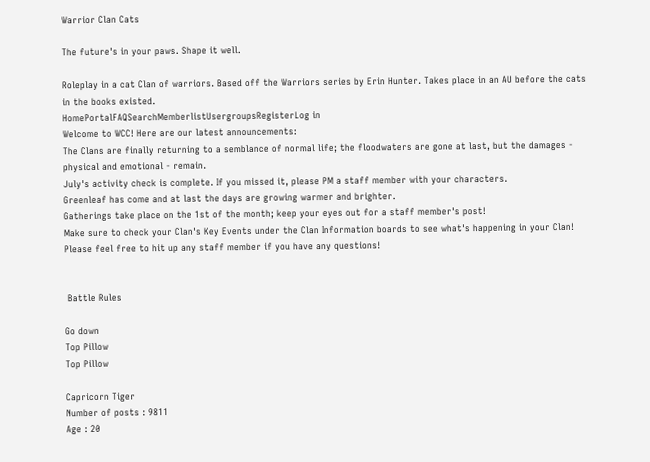Warrior Clan Cats

The future's in your paws. Shape it well.

Roleplay in a cat Clan of warriors. Based off the Warriors series by Erin Hunter. Takes place in an AU before the cats in the books existed.
HomePortalFAQSearchMemberlistUsergroupsRegisterLog in
Welcome to WCC! Here are our latest announcements:
The Clans are finally returning to a semblance of normal life; the floodwaters are gone at last, but the damages - physical and emotional - remain.
July's activity check is complete. If you missed it, please PM a staff member with your characters.
Greenleaf has come and at last the days are growing warmer and brighter.
Gatherings take place on the 1st of the month; keep your eyes out for a staff member's post!
Make sure to check your Clan's Key Events under the Clan Information boards to see what's happening in your Clan!
Please feel free to hit up any staff member if you have any questions!


 Battle Rules

Go down
Top Pillow
Top Pillow

Capricorn Tiger
Number of posts : 9811
Age : 20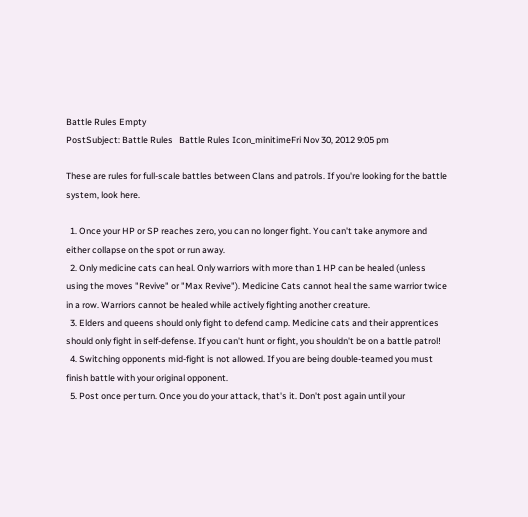Battle Rules Empty
PostSubject: Battle Rules   Battle Rules Icon_minitimeFri Nov 30, 2012 9:05 pm

These are rules for full-scale battles between Clans and patrols. If you're looking for the battle system, look here.

  1. Once your HP or SP reaches zero, you can no longer fight. You can't take anymore and either collapse on the spot or run away.
  2. Only medicine cats can heal. Only warriors with more than 1 HP can be healed (unless using the moves "Revive" or "Max Revive"). Medicine Cats cannot heal the same warrior twice in a row. Warriors cannot be healed while actively fighting another creature.
  3. Elders and queens should only fight to defend camp. Medicine cats and their apprentices should only fight in self-defense. If you can't hunt or fight, you shouldn't be on a battle patrol!
  4. Switching opponents mid-fight is not allowed. If you are being double-teamed you must finish battle with your original opponent.
  5. Post once per turn. Once you do your attack, that's it. Don't post again until your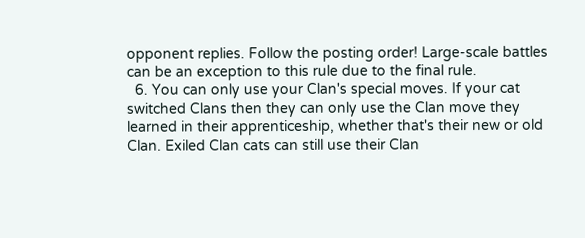opponent replies. Follow the posting order! Large-scale battles can be an exception to this rule due to the final rule.
  6. You can only use your Clan's special moves. If your cat switched Clans then they can only use the Clan move they learned in their apprenticeship, whether that's their new or old Clan. Exiled Clan cats can still use their Clan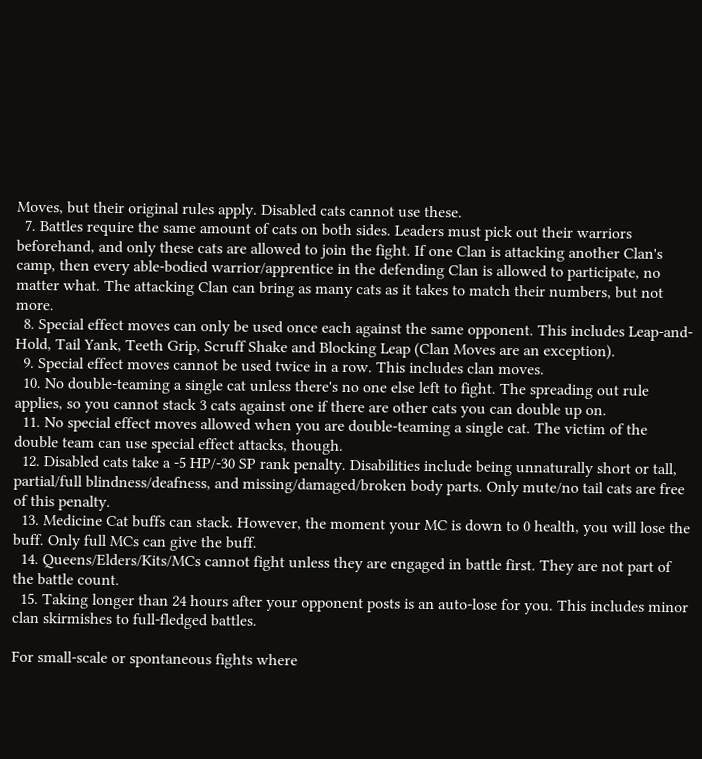Moves, but their original rules apply. Disabled cats cannot use these.
  7. Battles require the same amount of cats on both sides. Leaders must pick out their warriors beforehand, and only these cats are allowed to join the fight. If one Clan is attacking another Clan's camp, then every able-bodied warrior/apprentice in the defending Clan is allowed to participate, no matter what. The attacking Clan can bring as many cats as it takes to match their numbers, but not more.
  8. Special effect moves can only be used once each against the same opponent. This includes Leap-and-Hold, Tail Yank, Teeth Grip, Scruff Shake and Blocking Leap (Clan Moves are an exception).
  9. Special effect moves cannot be used twice in a row. This includes clan moves.
  10. No double-teaming a single cat unless there's no one else left to fight. The spreading out rule applies, so you cannot stack 3 cats against one if there are other cats you can double up on.
  11. No special effect moves allowed when you are double-teaming a single cat. The victim of the double team can use special effect attacks, though.
  12. Disabled cats take a -5 HP/-30 SP rank penalty. Disabilities include being unnaturally short or tall, partial/full blindness/deafness, and missing/damaged/broken body parts. Only mute/no tail cats are free of this penalty.
  13. Medicine Cat buffs can stack. However, the moment your MC is down to 0 health, you will lose the buff. Only full MCs can give the buff.
  14. Queens/Elders/Kits/MCs cannot fight unless they are engaged in battle first. They are not part of the battle count.
  15. Taking longer than 24 hours after your opponent posts is an auto-lose for you. This includes minor clan skirmishes to full-fledged battles.

For small-scale or spontaneous fights where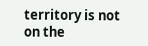territory is not on the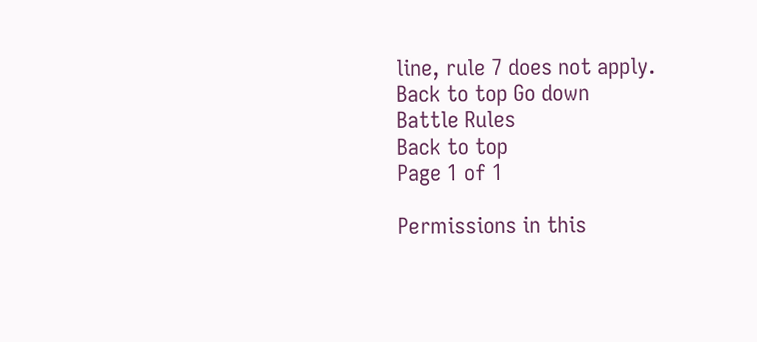line, rule 7 does not apply.
Back to top Go down
Battle Rules
Back to top
Page 1 of 1

Permissions in this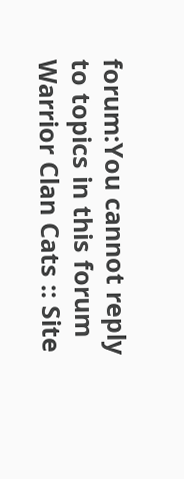forum:You cannot reply to topics in this forum
Warrior Clan Cats :: Site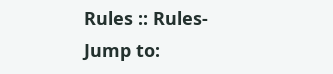Rules :: Rules-
Jump to: